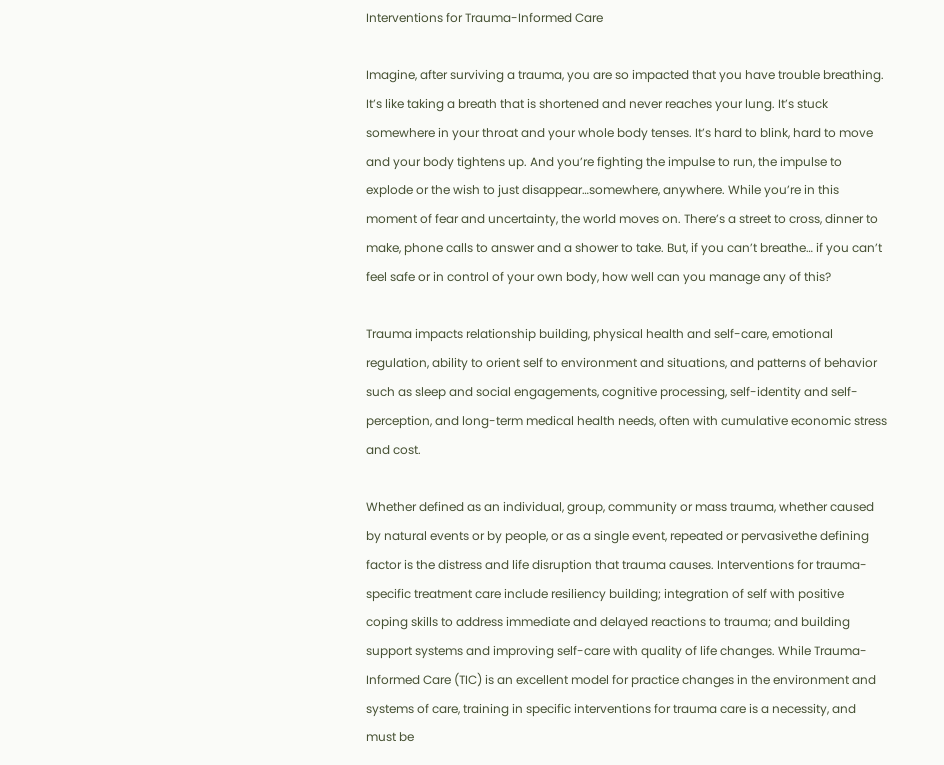Interventions for Trauma-Informed Care

Imagine, after surviving a trauma, you are so impacted that you have trouble breathing. It’s like taking a breath that is shortened and never reaches your lung. It’s stuck somewhere in your throat and your whole body tenses. It’s hard to blink, hard to move and your body tightens up. And you’re fighting the impulse to run, the impulse to explode or the wish to just disappear…somewhere, anywhere. While you’re in this moment of fear and uncertainty, the world moves on. There’s a street to cross, dinner to make, phone calls to answer and a shower to take. But, if you can’t breathe… if you can’t feel safe or in control of your own body, how well can you manage any of this?

Trauma impacts relationship building, physical health and self-care, emotional regulation, ability to orient self to environment and situations, and patterns of behavior such as sleep and social engagements, cognitive processing, self-identity and self-perception, and long-term medical health needs, often with cumulative economic stress and cost.

Whether defined as an individual, group, community or mass trauma, whether caused by natural events or by people, or as a single event, repeated or pervasivethe defining factor is the distress and life disruption that trauma causes. Interventions for trauma-specific treatment care include resiliency building; integration of self with positive coping skills to address immediate and delayed reactions to trauma; and building support systems and improving self-care with quality of life changes. While Trauma-Informed Care (TIC) is an excellent model for practice changes in the environment and systems of care, training in specific interventions for trauma care is a necessity, and must be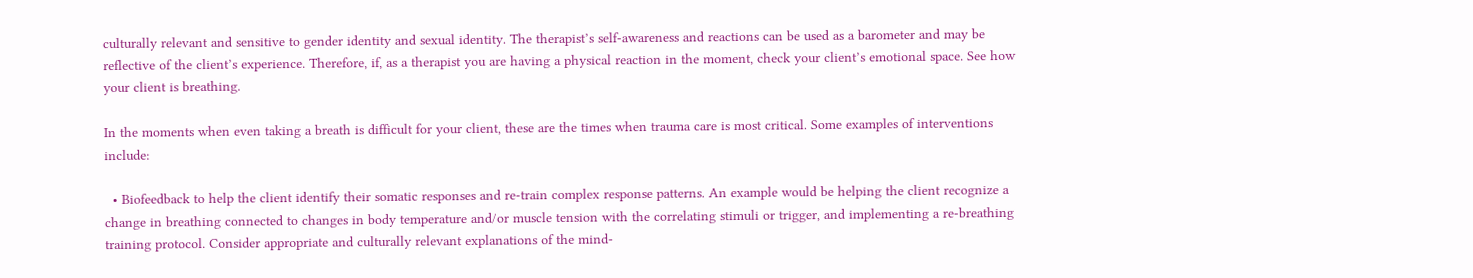culturally relevant and sensitive to gender identity and sexual identity. The therapist’s self-awareness and reactions can be used as a barometer and may be reflective of the client’s experience. Therefore, if, as a therapist you are having a physical reaction in the moment, check your client’s emotional space. See how your client is breathing.

In the moments when even taking a breath is difficult for your client, these are the times when trauma care is most critical. Some examples of interventions include:

  • Biofeedback to help the client identify their somatic responses and re-train complex response patterns. An example would be helping the client recognize a change in breathing connected to changes in body temperature and/or muscle tension with the correlating stimuli or trigger, and implementing a re-breathing training protocol. Consider appropriate and culturally relevant explanations of the mind-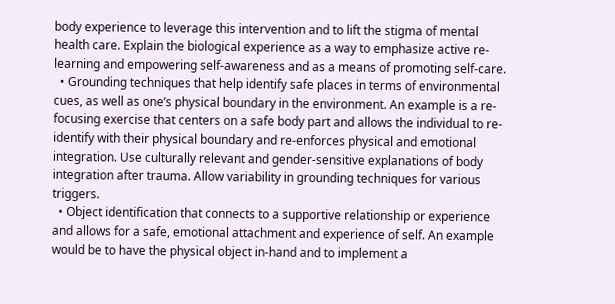body experience to leverage this intervention and to lift the stigma of mental health care. Explain the biological experience as a way to emphasize active re-learning and empowering self-awareness and as a means of promoting self-care.
  • Grounding techniques that help identify safe places in terms of environmental cues, as well as one’s physical boundary in the environment. An example is a re-focusing exercise that centers on a safe body part and allows the individual to re-identify with their physical boundary and re-enforces physical and emotional integration. Use culturally relevant and gender-sensitive explanations of body integration after trauma. Allow variability in grounding techniques for various triggers.
  • Object identification that connects to a supportive relationship or experience and allows for a safe, emotional attachment and experience of self. An example would be to have the physical object in-hand and to implement a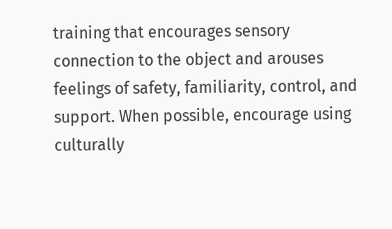training that encourages sensory connection to the object and arouses feelings of safety, familiarity, control, and support. When possible, encourage using culturally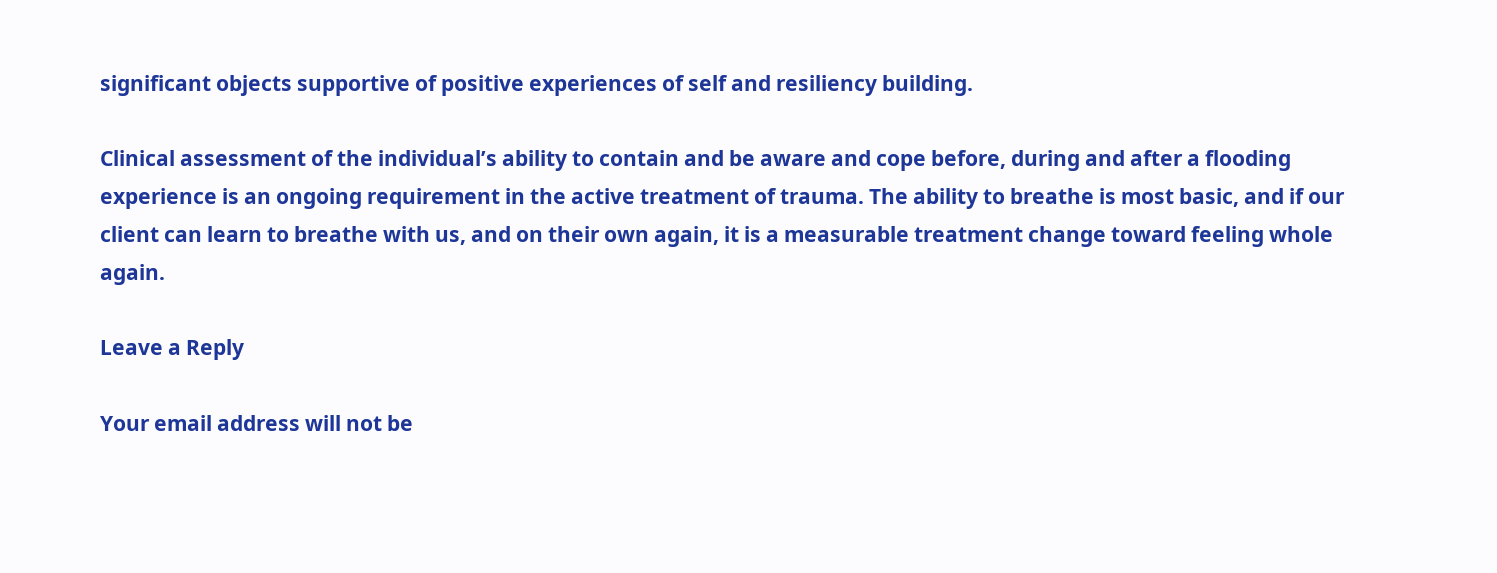significant objects supportive of positive experiences of self and resiliency building.

Clinical assessment of the individual’s ability to contain and be aware and cope before, during and after a flooding experience is an ongoing requirement in the active treatment of trauma. The ability to breathe is most basic, and if our client can learn to breathe with us, and on their own again, it is a measurable treatment change toward feeling whole again.

Leave a Reply

Your email address will not be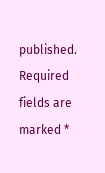published. Required fields are marked *